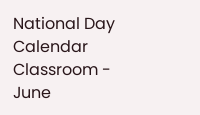National Day Calendar Classroom - June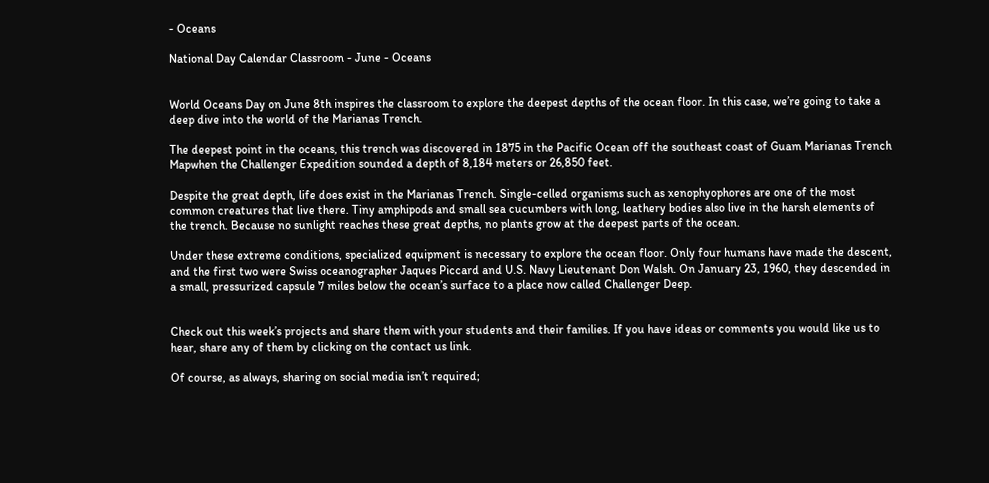- Oceans

National Day Calendar Classroom - June - Oceans


World Oceans Day on June 8th inspires the classroom to explore the deepest depths of the ocean floor. In this case, we’re going to take a deep dive into the world of the Marianas Trench.

The deepest point in the oceans, this trench was discovered in 1875 in the Pacific Ocean off the southeast coast of Guam Marianas Trench Mapwhen the Challenger Expedition sounded a depth of 8,184 meters or 26,850 feet.

Despite the great depth, life does exist in the Marianas Trench. Single-celled organisms such as xenophyophores are one of the most common creatures that live there. Tiny amphipods and small sea cucumbers with long, leathery bodies also live in the harsh elements of the trench. Because no sunlight reaches these great depths, no plants grow at the deepest parts of the ocean.

Under these extreme conditions, specialized equipment is necessary to explore the ocean floor. Only four humans have made the descent, and the first two were Swiss oceanographer Jaques Piccard and U.S. Navy Lieutenant Don Walsh. On January 23, 1960, they descended in a small, pressurized capsule 7 miles below the ocean’s surface to a place now called Challenger Deep.


Check out this week’s projects and share them with your students and their families. If you have ideas or comments you would like us to hear, share any of them by clicking on the contact us link.

Of course, as always, sharing on social media isn’t required;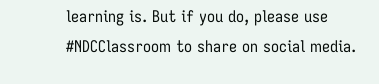learning is. But if you do, please use #NDCClassroom to share on social media.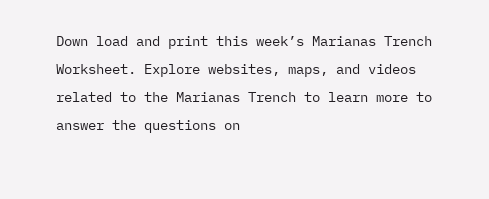Down load and print this week’s Marianas Trench Worksheet. Explore websites, maps, and videos related to the Marianas Trench to learn more to answer the questions on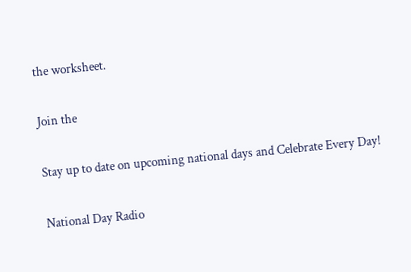the worksheet.

Join the

Stay up to date on upcoming national days and Celebrate Every Day!

National Day Radio